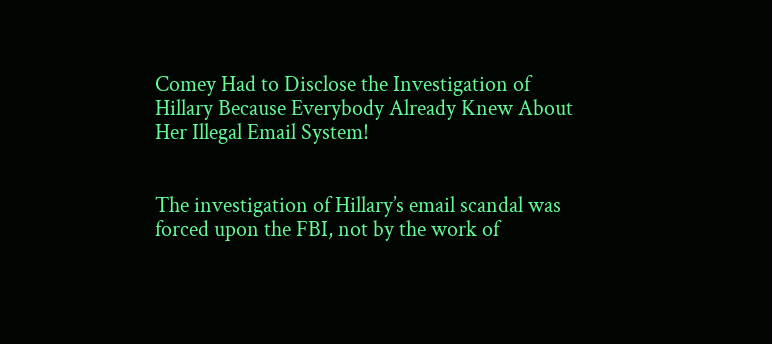Comey Had to Disclose the Investigation of Hillary Because Everybody Already Knew About Her Illegal Email System!


The investigation of Hillary’s email scandal was forced upon the FBI, not by the work of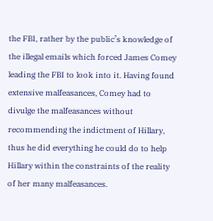the FBI, rather by the public’s knowledge of the illegal emails which forced James Comey leading the FBI to look into it. Having found extensive malfeasances, Comey had to divulge the malfeasances without recommending the indictment of Hillary, thus he did everything he could do to help Hillary within the constraints of the reality of her many malfeasances.